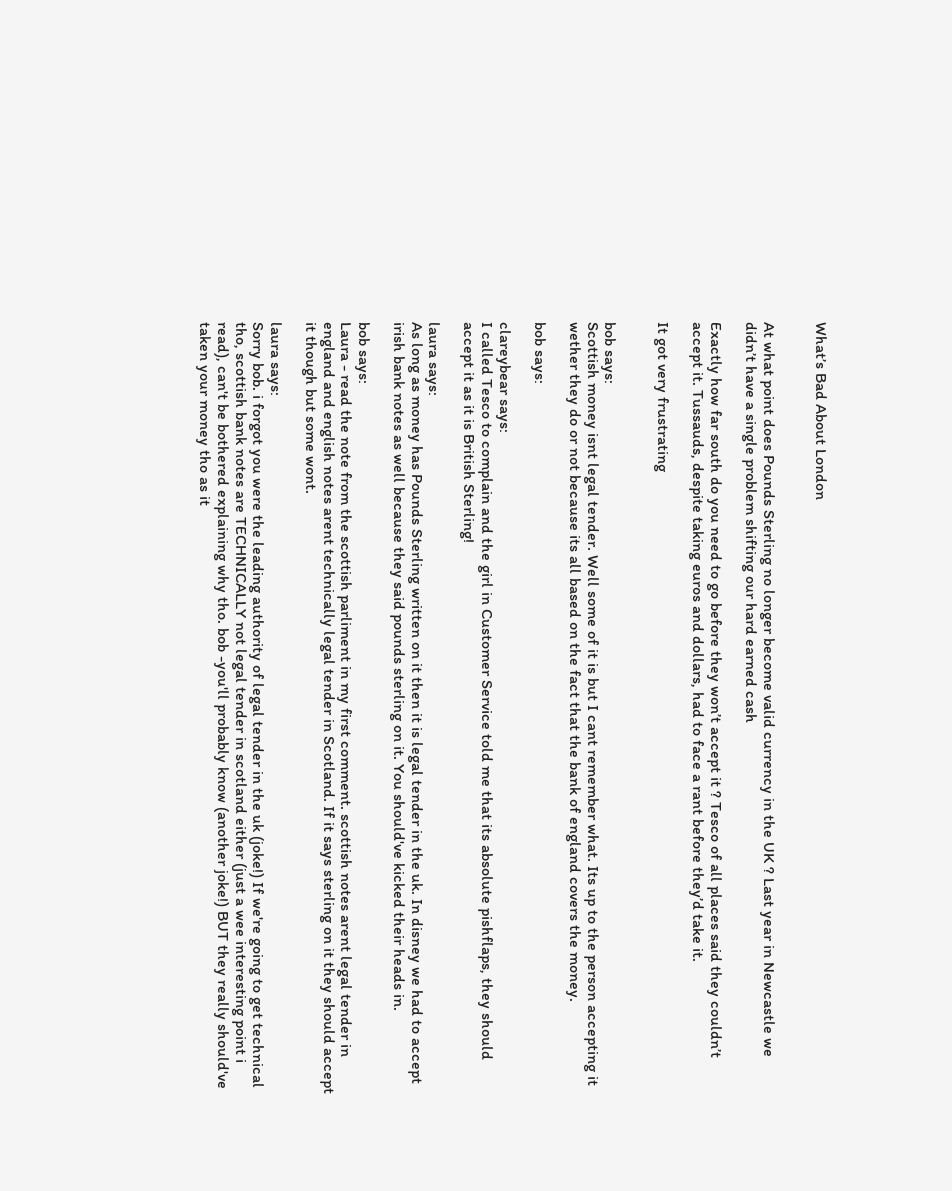What’s Bad About London


At what point does Pounds Sterling no longer become valid currency in the UK ? Last year in Newcastle we didn’t have a single problem shifting our hard earned cash

Exactly how far south do you need to go before they won’t accept it ? Tesco of all places said they couldn’t accept it. Tussauds, despite taking euros and dollars, had to face a rant before they’d take it.

It got very frustrating


bob says:
Scottish money isnt legal tender. Well some of it is but I cant remember what. Its up to the person accepting it wether they do or not because its all based on the fact that the bank of england covers the money.

bob says:

clareybear says:
I called Tesco to complain and the girl in Customer Service told me that its absolute pishflaps, they should accept it as it is British Sterling!

laura says:
As long as money has Pounds Sterling written on it then it is legal tender in the uk. In disney we had to accept irish bank notes as well because they said pounds sterling on it. You should've kicked their heads in.

bob says:
Laura - read the note from the scottish parliment in my first comment. scottish notes arent legal tender in england and english notes arent technically legal tender in Scotland. If it says sterling on it they should accept it though but some wont.

laura says:
Sorry bob. i forgot you were the leading authority of legal tender in the uk (joke!) If we're going to get technical tho, scottish bank notes are TECHNICALLY not legal tender in scotland either (just a wee interesting point i read), can't be bothered explaining why tho. bob -you'll probably know (another joke!) BUT they really should've taken your money tho as it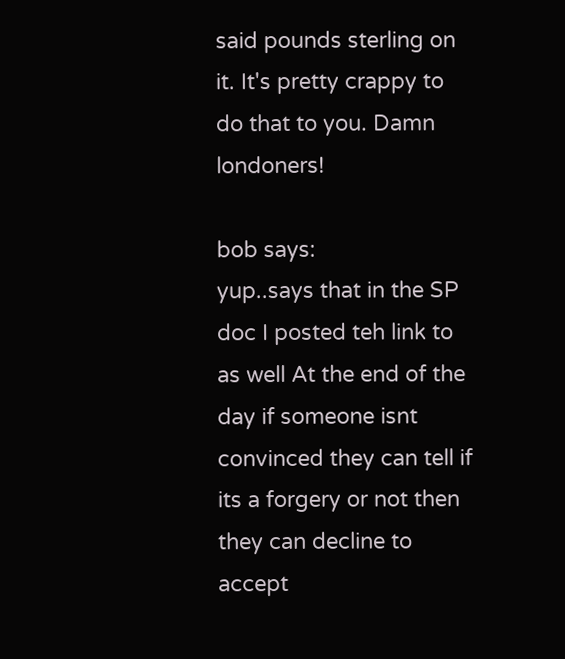said pounds sterling on it. It's pretty crappy to do that to you. Damn londoners!

bob says:
yup..says that in the SP doc I posted teh link to as well At the end of the day if someone isnt convinced they can tell if its a forgery or not then they can decline to accept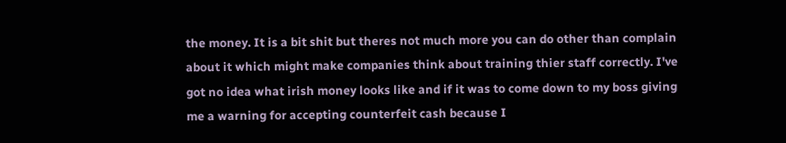the money. It is a bit shit but theres not much more you can do other than complain about it which might make companies think about training thier staff correctly. I've got no idea what irish money looks like and if it was to come down to my boss giving me a warning for accepting counterfeit cash because I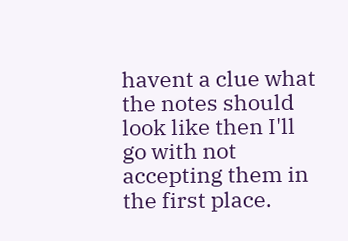havent a clue what the notes should look like then I'll go with not accepting them in the first place.